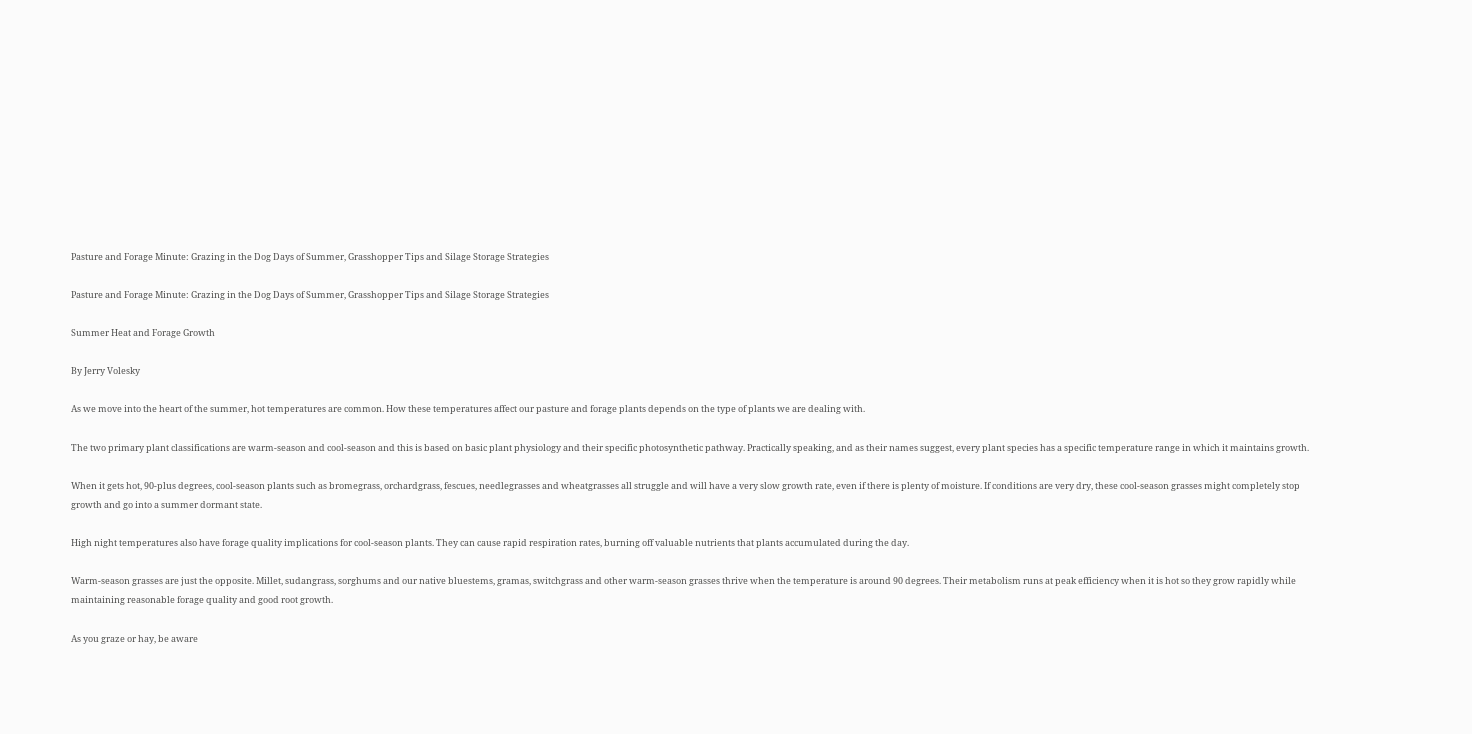Pasture and Forage Minute: Grazing in the Dog Days of Summer, Grasshopper Tips and Silage Storage Strategies

Pasture and Forage Minute: Grazing in the Dog Days of Summer, Grasshopper Tips and Silage Storage Strategies

Summer Heat and Forage Growth

By Jerry Volesky

As we move into the heart of the summer, hot temperatures are common. How these temperatures affect our pasture and forage plants depends on the type of plants we are dealing with.

The two primary plant classifications are warm-season and cool-season and this is based on basic plant physiology and their specific photosynthetic pathway. Practically speaking, and as their names suggest, every plant species has a specific temperature range in which it maintains growth.

When it gets hot, 90-plus degrees, cool-season plants such as bromegrass, orchardgrass, fescues, needlegrasses and wheatgrasses all struggle and will have a very slow growth rate, even if there is plenty of moisture. If conditions are very dry, these cool-season grasses might completely stop growth and go into a summer dormant state.

High night temperatures also have forage quality implications for cool-season plants. They can cause rapid respiration rates, burning off valuable nutrients that plants accumulated during the day.

Warm-season grasses are just the opposite. Millet, sudangrass, sorghums and our native bluestems, gramas, switchgrass and other warm-season grasses thrive when the temperature is around 90 degrees. Their metabolism runs at peak efficiency when it is hot so they grow rapidly while maintaining reasonable forage quality and good root growth.

As you graze or hay, be aware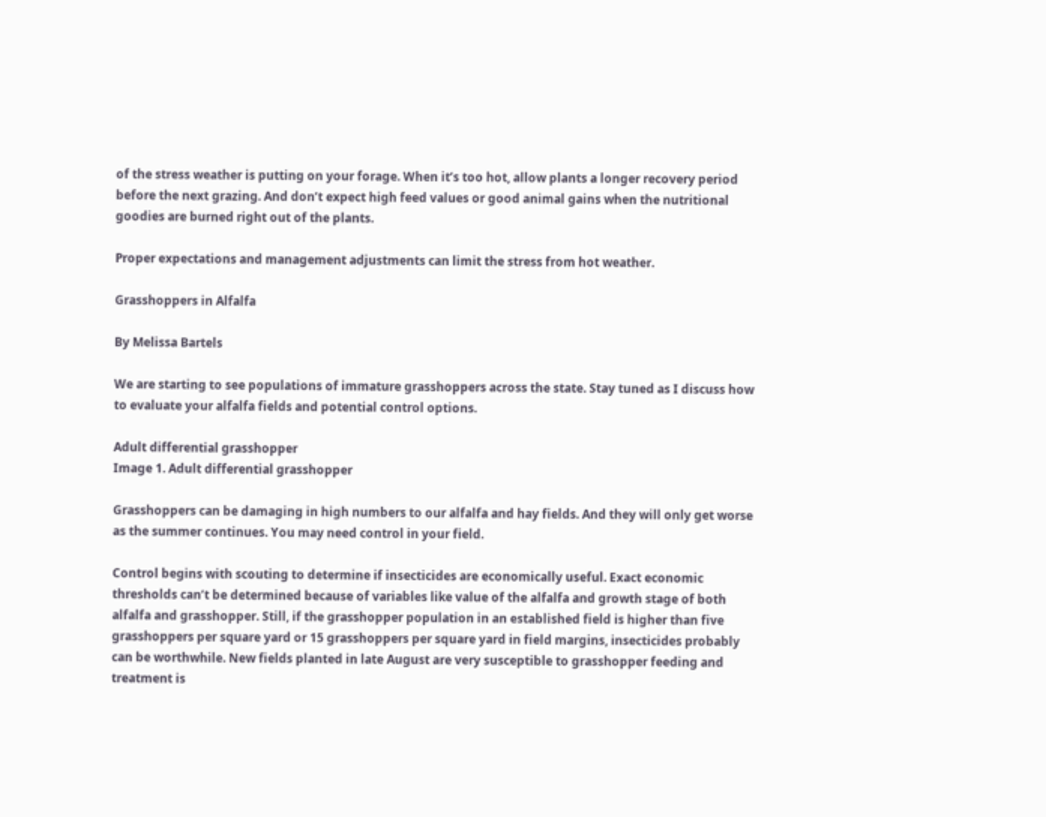of the stress weather is putting on your forage. When it’s too hot, allow plants a longer recovery period before the next grazing. And don’t expect high feed values or good animal gains when the nutritional goodies are burned right out of the plants.

Proper expectations and management adjustments can limit the stress from hot weather.

Grasshoppers in Alfalfa

By Melissa Bartels

We are starting to see populations of immature grasshoppers across the state. Stay tuned as I discuss how to evaluate your alfalfa fields and potential control options.

Adult differential grasshopper
Image 1. Adult differential grasshopper

Grasshoppers can be damaging in high numbers to our alfalfa and hay fields. And they will only get worse as the summer continues. You may need control in your field.

Control begins with scouting to determine if insecticides are economically useful. Exact economic thresholds can’t be determined because of variables like value of the alfalfa and growth stage of both alfalfa and grasshopper. Still, if the grasshopper population in an established field is higher than five grasshoppers per square yard or 15 grasshoppers per square yard in field margins, insecticides probably can be worthwhile. New fields planted in late August are very susceptible to grasshopper feeding and treatment is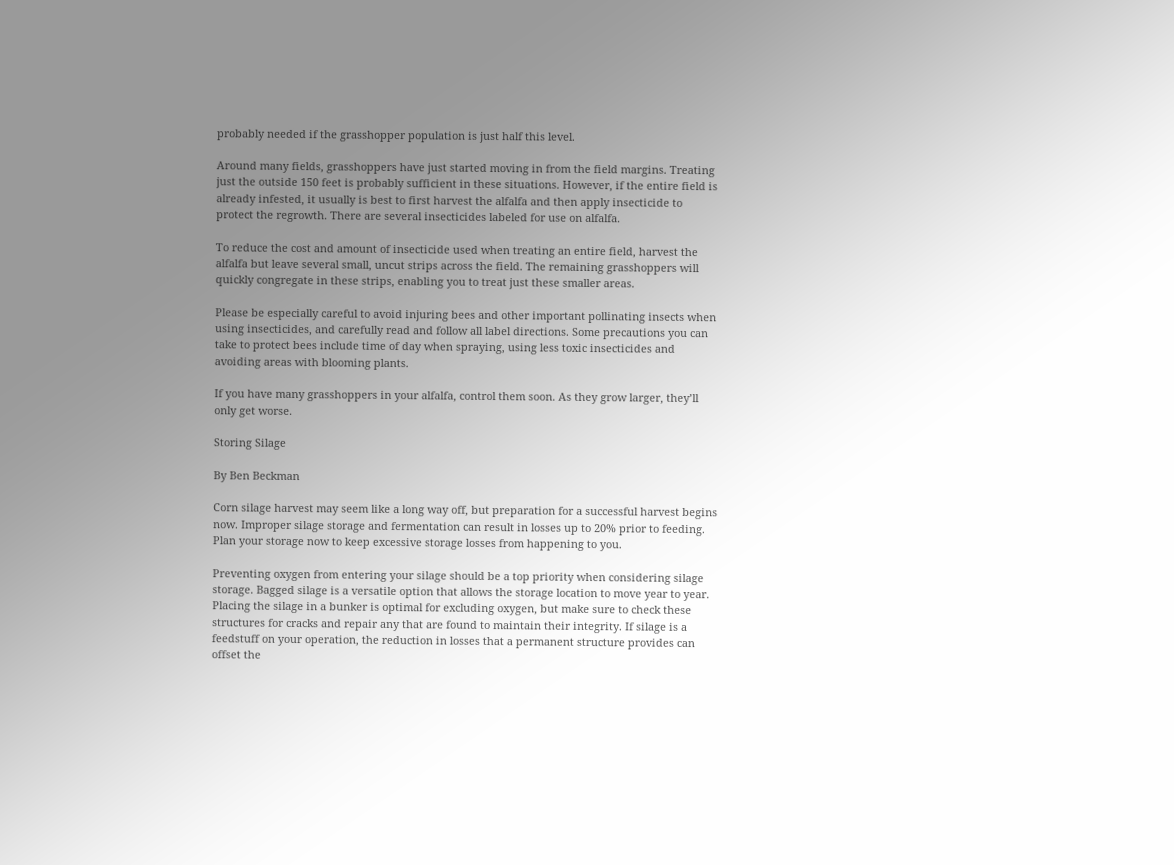probably needed if the grasshopper population is just half this level.

Around many fields, grasshoppers have just started moving in from the field margins. Treating just the outside 150 feet is probably sufficient in these situations. However, if the entire field is already infested, it usually is best to first harvest the alfalfa and then apply insecticide to protect the regrowth. There are several insecticides labeled for use on alfalfa.

To reduce the cost and amount of insecticide used when treating an entire field, harvest the alfalfa but leave several small, uncut strips across the field. The remaining grasshoppers will quickly congregate in these strips, enabling you to treat just these smaller areas.

Please be especially careful to avoid injuring bees and other important pollinating insects when using insecticides, and carefully read and follow all label directions. Some precautions you can take to protect bees include time of day when spraying, using less toxic insecticides and avoiding areas with blooming plants.

If you have many grasshoppers in your alfalfa, control them soon. As they grow larger, they’ll only get worse.

Storing Silage

By Ben Beckman

Corn silage harvest may seem like a long way off, but preparation for a successful harvest begins now. Improper silage storage and fermentation can result in losses up to 20% prior to feeding. Plan your storage now to keep excessive storage losses from happening to you.

Preventing oxygen from entering your silage should be a top priority when considering silage storage. Bagged silage is a versatile option that allows the storage location to move year to year. Placing the silage in a bunker is optimal for excluding oxygen, but make sure to check these structures for cracks and repair any that are found to maintain their integrity. If silage is a feedstuff on your operation, the reduction in losses that a permanent structure provides can offset the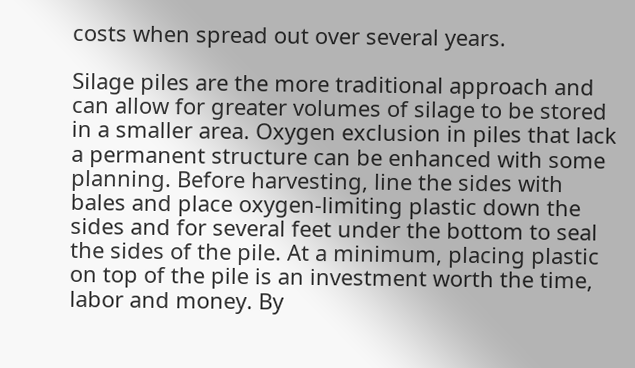costs when spread out over several years.

Silage piles are the more traditional approach and can allow for greater volumes of silage to be stored in a smaller area. Oxygen exclusion in piles that lack a permanent structure can be enhanced with some planning. Before harvesting, line the sides with bales and place oxygen-limiting plastic down the sides and for several feet under the bottom to seal the sides of the pile. At a minimum, placing plastic on top of the pile is an investment worth the time, labor and money. By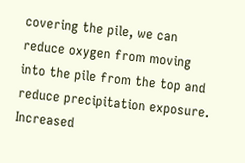covering the pile, we can reduce oxygen from moving into the pile from the top and reduce precipitation exposure. Increased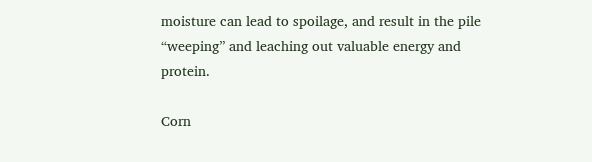moisture can lead to spoilage, and result in the pile “weeping” and leaching out valuable energy and protein.

Corn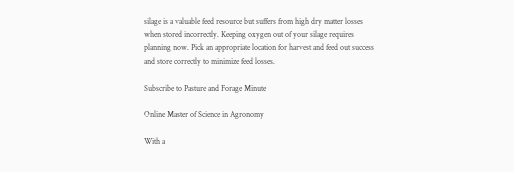silage is a valuable feed resource but suffers from high dry matter losses when stored incorrectly. Keeping oxygen out of your silage requires planning now. Pick an appropriate location for harvest and feed out success and store correctly to minimize feed losses.

Subscribe to Pasture and Forage Minute

Online Master of Science in Agronomy

With a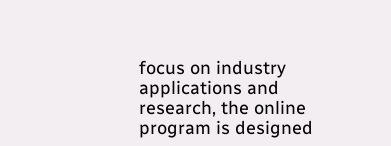focus on industry applications and research, the online program is designed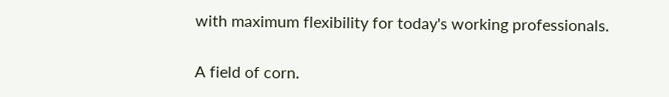with maximum flexibility for today's working professionals.

A field of corn.